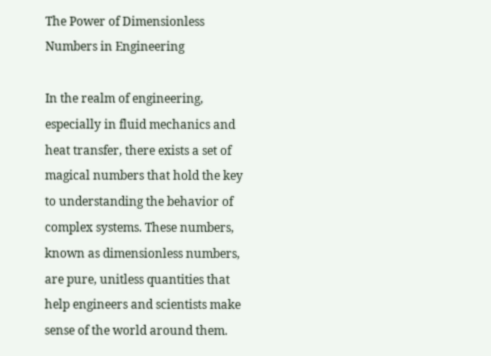The Power of Dimensionless Numbers in Engineering

In the realm of engineering, especially in fluid mechanics and heat transfer, there exists a set of magical numbers that hold the key to understanding the behavior of complex systems. These numbers, known as dimensionless numbers, are pure, unitless quantities that help engineers and scientists make sense of the world around them.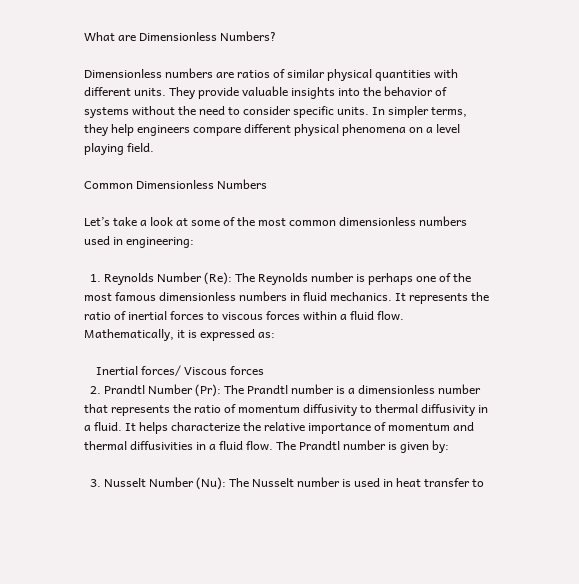What are Dimensionless Numbers?

Dimensionless numbers are ratios of similar physical quantities with different units. They provide valuable insights into the behavior of systems without the need to consider specific units. In simpler terms, they help engineers compare different physical phenomena on a level playing field.

Common Dimensionless Numbers

Let’s take a look at some of the most common dimensionless numbers used in engineering:

  1. Reynolds Number (Re): The Reynolds number is perhaps one of the most famous dimensionless numbers in fluid mechanics. It represents the ratio of inertial forces to viscous forces within a fluid flow. Mathematically, it is expressed as:

    Inertial forces/ Viscous forces
  2. Prandtl Number (Pr): The Prandtl number is a dimensionless number that represents the ratio of momentum diffusivity to thermal diffusivity in a fluid. It helps characterize the relative importance of momentum and thermal diffusivities in a fluid flow. The Prandtl number is given by:

  3. Nusselt Number (Nu): The Nusselt number is used in heat transfer to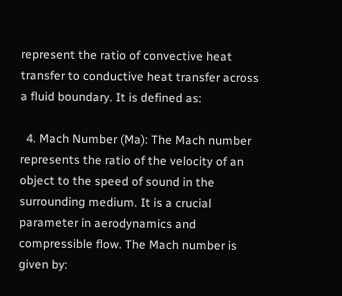represent the ratio of convective heat transfer to conductive heat transfer across a fluid boundary. It is defined as:

  4. Mach Number (Ma): The Mach number represents the ratio of the velocity of an object to the speed of sound in the surrounding medium. It is a crucial parameter in aerodynamics and compressible flow. The Mach number is given by: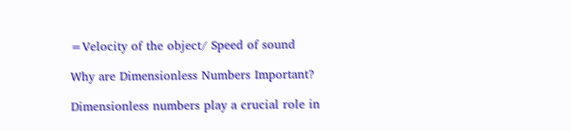=Velocity of the object/ Speed of sound

Why are Dimensionless Numbers Important?

Dimensionless numbers play a crucial role in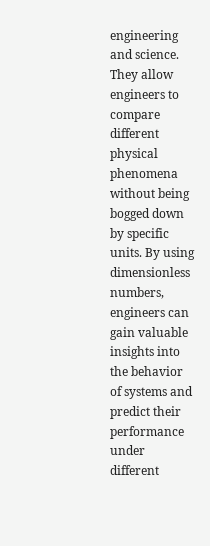engineering and science. They allow engineers to compare different physical phenomena without being bogged down by specific units. By using dimensionless numbers, engineers can gain valuable insights into the behavior of systems and predict their performance under different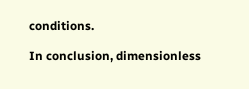conditions.

In conclusion, dimensionless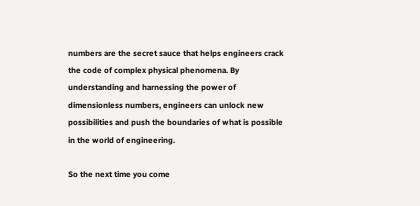numbers are the secret sauce that helps engineers crack the code of complex physical phenomena. By understanding and harnessing the power of dimensionless numbers, engineers can unlock new possibilities and push the boundaries of what is possible in the world of engineering.

So the next time you come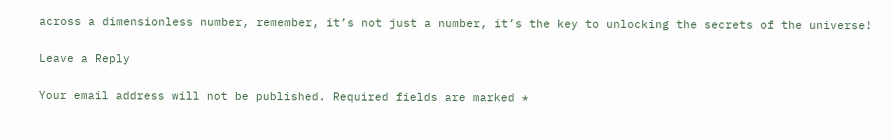across a dimensionless number, remember, it’s not just a number, it’s the key to unlocking the secrets of the universe!

Leave a Reply

Your email address will not be published. Required fields are marked *